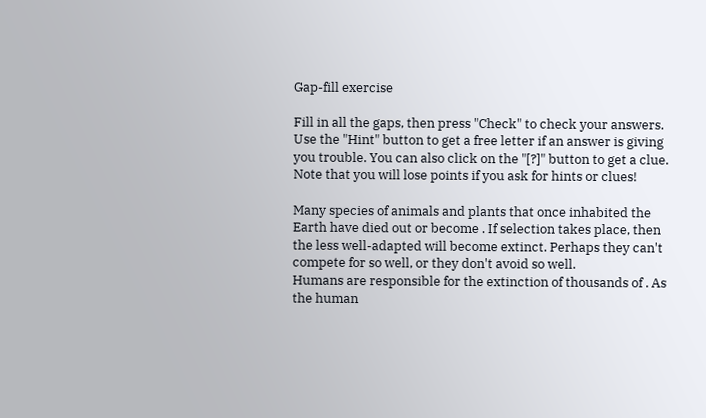Gap-fill exercise

Fill in all the gaps, then press "Check" to check your answers. Use the "Hint" button to get a free letter if an answer is giving you trouble. You can also click on the "[?]" button to get a clue. Note that you will lose points if you ask for hints or clues!

Many species of animals and plants that once inhabited the Earth have died out or become . If selection takes place, then the less well-adapted will become extinct. Perhaps they can't compete for so well, or they don't avoid so well.
Humans are responsible for the extinction of thousands of . As the human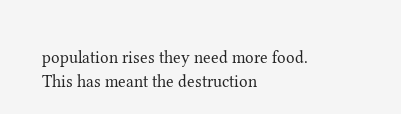population rises they need more food. This has meant the destruction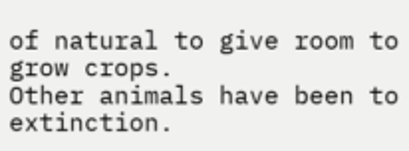of natural to give room to grow crops.
Other animals have been to extinction.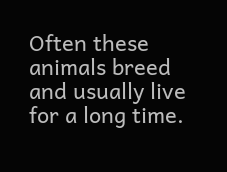Often these animals breed and usually live for a long time.